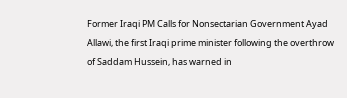Former Iraqi PM Calls for Nonsectarian Government Ayad Allawi, the first Iraqi prime minister following the overthrow of Saddam Hussein, has warned in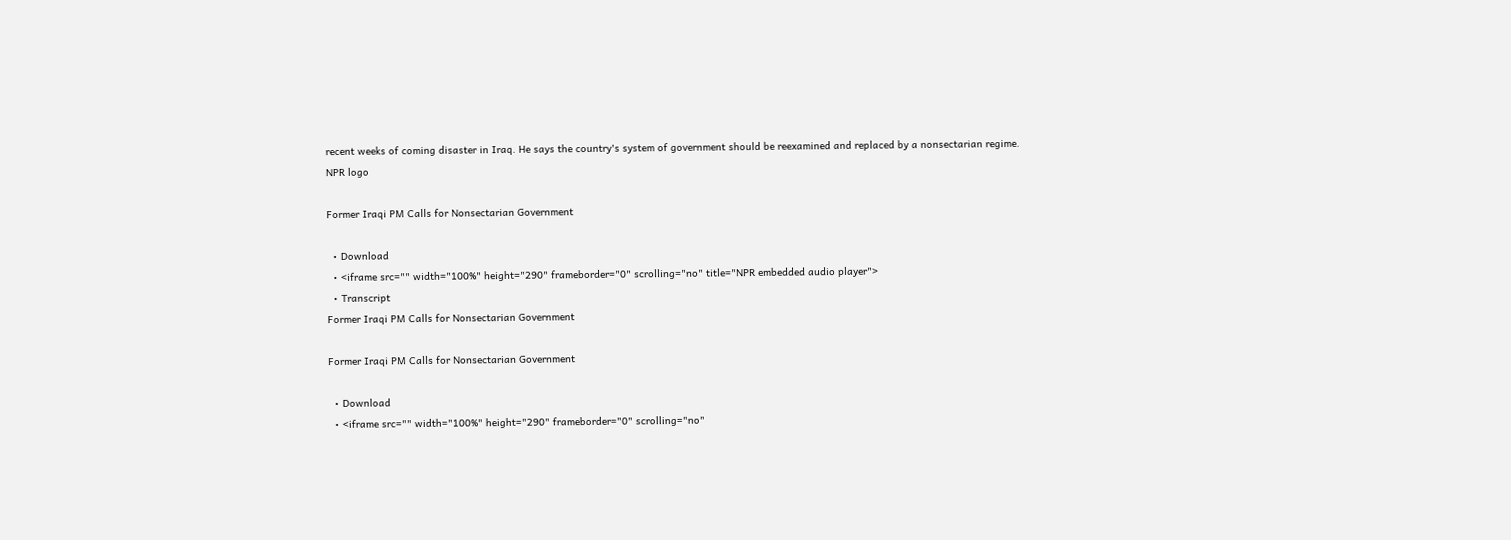recent weeks of coming disaster in Iraq. He says the country's system of government should be reexamined and replaced by a nonsectarian regime.
NPR logo

Former Iraqi PM Calls for Nonsectarian Government

  • Download
  • <iframe src="" width="100%" height="290" frameborder="0" scrolling="no" title="NPR embedded audio player">
  • Transcript
Former Iraqi PM Calls for Nonsectarian Government

Former Iraqi PM Calls for Nonsectarian Government

  • Download
  • <iframe src="" width="100%" height="290" frameborder="0" scrolling="no"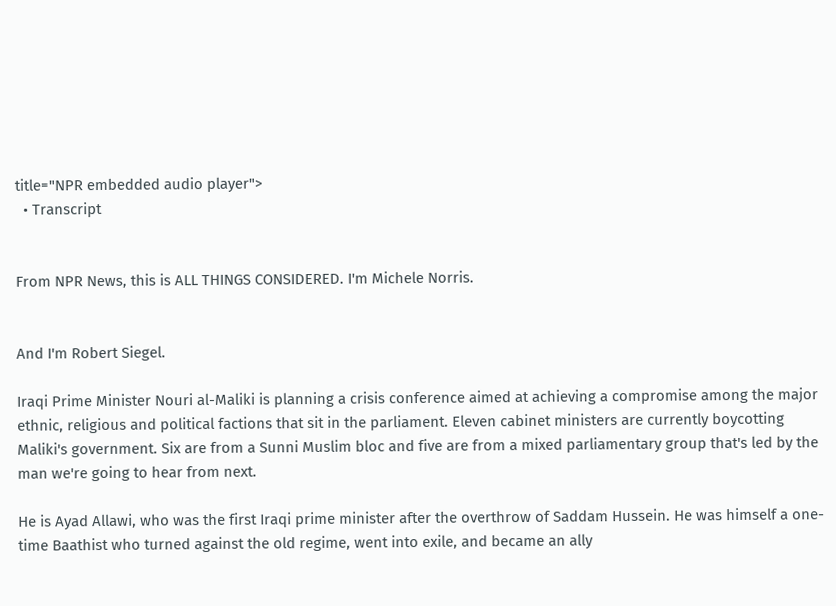title="NPR embedded audio player">
  • Transcript


From NPR News, this is ALL THINGS CONSIDERED. I'm Michele Norris.


And I'm Robert Siegel.

Iraqi Prime Minister Nouri al-Maliki is planning a crisis conference aimed at achieving a compromise among the major ethnic, religious and political factions that sit in the parliament. Eleven cabinet ministers are currently boycotting Maliki's government. Six are from a Sunni Muslim bloc and five are from a mixed parliamentary group that's led by the man we're going to hear from next.

He is Ayad Allawi, who was the first Iraqi prime minister after the overthrow of Saddam Hussein. He was himself a one-time Baathist who turned against the old regime, went into exile, and became an ally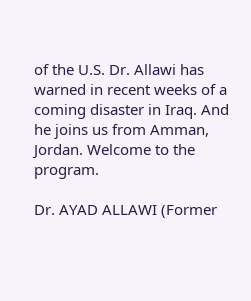of the U.S. Dr. Allawi has warned in recent weeks of a coming disaster in Iraq. And he joins us from Amman, Jordan. Welcome to the program.

Dr. AYAD ALLAWI (Former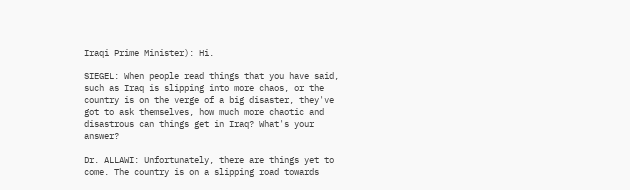Iraqi Prime Minister): Hi.

SIEGEL: When people read things that you have said, such as Iraq is slipping into more chaos, or the country is on the verge of a big disaster, they've got to ask themselves, how much more chaotic and disastrous can things get in Iraq? What's your answer?

Dr. ALLAWI: Unfortunately, there are things yet to come. The country is on a slipping road towards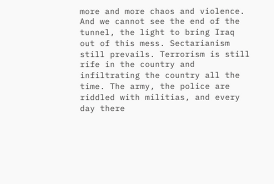more and more chaos and violence. And we cannot see the end of the tunnel, the light to bring Iraq out of this mess. Sectarianism still prevails. Terrorism is still rife in the country and infiltrating the country all the time. The army, the police are riddled with militias, and every day there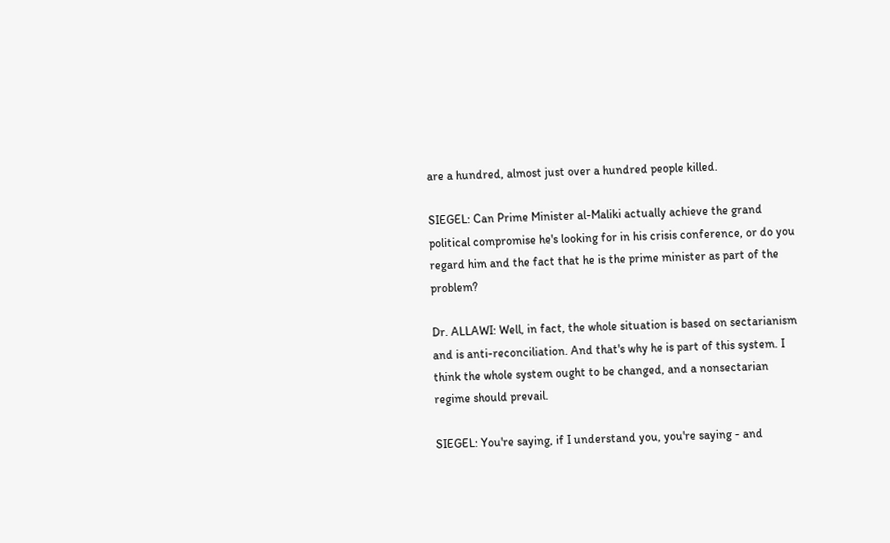are a hundred, almost just over a hundred people killed.

SIEGEL: Can Prime Minister al-Maliki actually achieve the grand political compromise he's looking for in his crisis conference, or do you regard him and the fact that he is the prime minister as part of the problem?

Dr. ALLAWI: Well, in fact, the whole situation is based on sectarianism and is anti-reconciliation. And that's why he is part of this system. I think the whole system ought to be changed, and a nonsectarian regime should prevail.

SIEGEL: You're saying, if I understand you, you're saying - and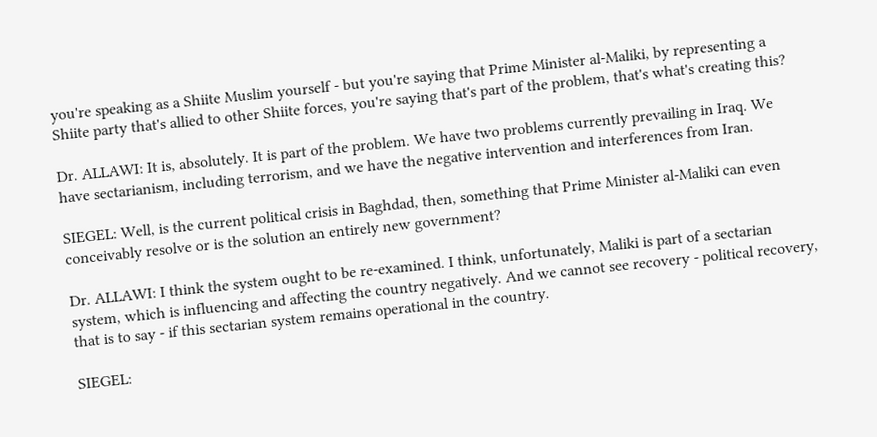you're speaking as a Shiite Muslim yourself - but you're saying that Prime Minister al-Maliki, by representing a Shiite party that's allied to other Shiite forces, you're saying that's part of the problem, that's what's creating this?

Dr. ALLAWI: It is, absolutely. It is part of the problem. We have two problems currently prevailing in Iraq. We have sectarianism, including terrorism, and we have the negative intervention and interferences from Iran.

SIEGEL: Well, is the current political crisis in Baghdad, then, something that Prime Minister al-Maliki can even conceivably resolve or is the solution an entirely new government?

Dr. ALLAWI: I think the system ought to be re-examined. I think, unfortunately, Maliki is part of a sectarian system, which is influencing and affecting the country negatively. And we cannot see recovery - political recovery, that is to say - if this sectarian system remains operational in the country.

SIEGEL: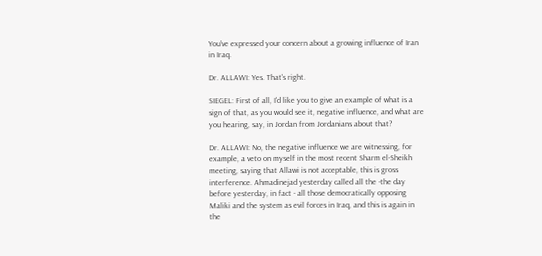You've expressed your concern about a growing influence of Iran in Iraq.

Dr. ALLAWI: Yes. That's right.

SIEGEL: First of all, I'd like you to give an example of what is a sign of that, as you would see it, negative influence, and what are you hearing, say, in Jordan from Jordanians about that?

Dr. ALLAWI: No, the negative influence we are witnessing, for example, a veto on myself in the most recent Sharm el-Sheikh meeting, saying that Allawi is not acceptable, this is gross interference. Ahmadinejad yesterday called all the -the day before yesterday, in fact - all those democratically opposing Maliki and the system as evil forces in Iraq, and this is again in the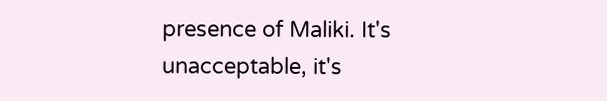presence of Maliki. It's unacceptable, it's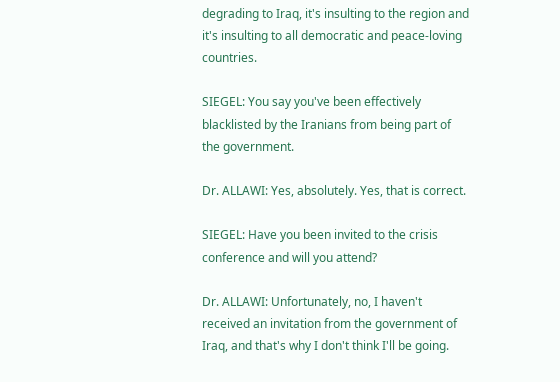degrading to Iraq, it's insulting to the region and it's insulting to all democratic and peace-loving countries.

SIEGEL: You say you've been effectively blacklisted by the Iranians from being part of the government.

Dr. ALLAWI: Yes, absolutely. Yes, that is correct.

SIEGEL: Have you been invited to the crisis conference and will you attend?

Dr. ALLAWI: Unfortunately, no, I haven't received an invitation from the government of Iraq, and that's why I don't think I'll be going.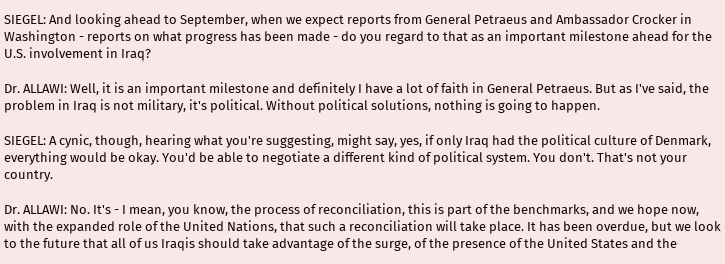SIEGEL: And looking ahead to September, when we expect reports from General Petraeus and Ambassador Crocker in Washington - reports on what progress has been made - do you regard to that as an important milestone ahead for the U.S. involvement in Iraq?

Dr. ALLAWI: Well, it is an important milestone and definitely I have a lot of faith in General Petraeus. But as I've said, the problem in Iraq is not military, it's political. Without political solutions, nothing is going to happen.

SIEGEL: A cynic, though, hearing what you're suggesting, might say, yes, if only Iraq had the political culture of Denmark, everything would be okay. You'd be able to negotiate a different kind of political system. You don't. That's not your country.

Dr. ALLAWI: No. It's - I mean, you know, the process of reconciliation, this is part of the benchmarks, and we hope now, with the expanded role of the United Nations, that such a reconciliation will take place. It has been overdue, but we look to the future that all of us Iraqis should take advantage of the surge, of the presence of the United States and the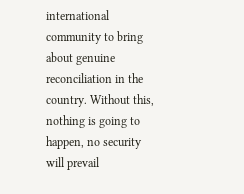international community to bring about genuine reconciliation in the country. Without this, nothing is going to happen, no security will prevail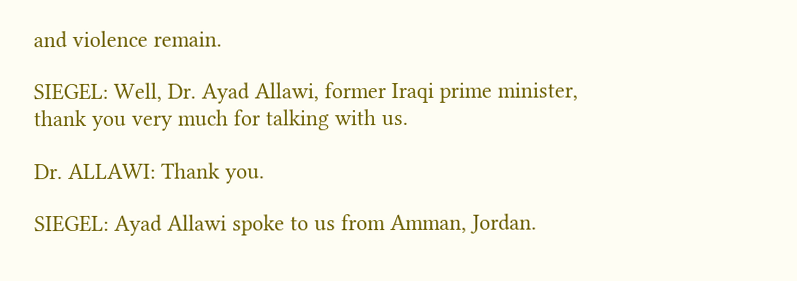and violence remain.

SIEGEL: Well, Dr. Ayad Allawi, former Iraqi prime minister, thank you very much for talking with us.

Dr. ALLAWI: Thank you.

SIEGEL: Ayad Allawi spoke to us from Amman, Jordan.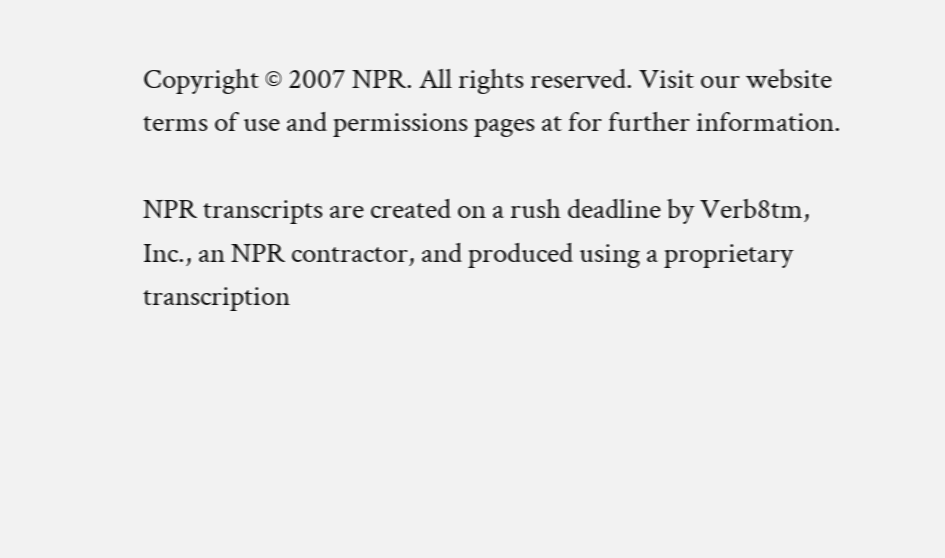Copyright © 2007 NPR. All rights reserved. Visit our website terms of use and permissions pages at for further information.

NPR transcripts are created on a rush deadline by Verb8tm, Inc., an NPR contractor, and produced using a proprietary transcription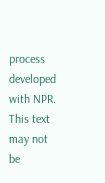process developed with NPR. This text may not be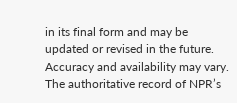in its final form and may be updated or revised in the future. Accuracy and availability may vary. The authoritative record of NPR’s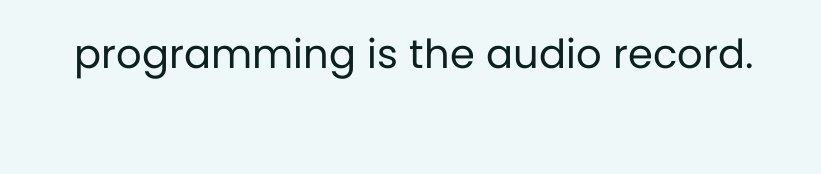programming is the audio record.